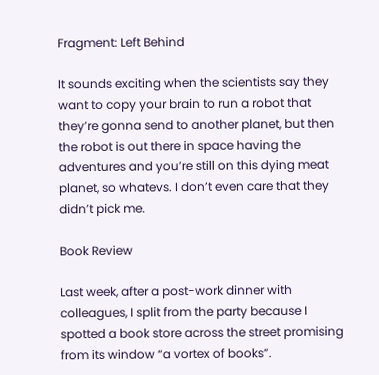Fragment: Left Behind

It sounds exciting when the scientists say they want to copy your brain to run a robot that they’re gonna send to another planet, but then the robot is out there in space having the adventures and you’re still on this dying meat planet, so whatevs. I don’t even care that they didn’t pick me.

Book Review

Last week, after a post-work dinner with colleagues, I split from the party because I spotted a book store across the street promising from its window “a vortex of books”.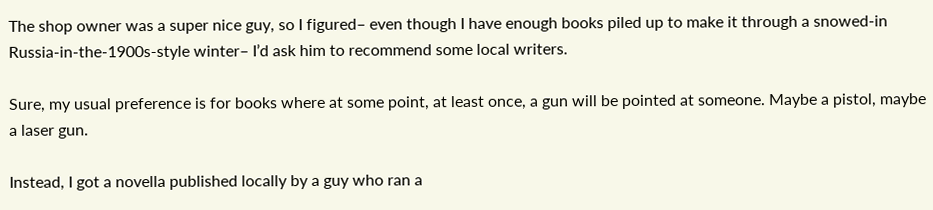The shop owner was a super nice guy, so I figured– even though I have enough books piled up to make it through a snowed-in Russia-in-the-1900s-style winter– I’d ask him to recommend some local writers.

Sure, my usual preference is for books where at some point, at least once, a gun will be pointed at someone. Maybe a pistol, maybe a laser gun.

Instead, I got a novella published locally by a guy who ran a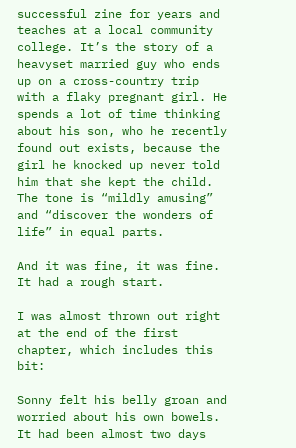successful zine for years and teaches at a local community college. It’s the story of a heavyset married guy who ends up on a cross-country trip with a flaky pregnant girl. He spends a lot of time thinking about his son, who he recently found out exists, because the girl he knocked up never told him that she kept the child. The tone is “mildly amusing” and “discover the wonders of life” in equal parts.

And it was fine, it was fine. It had a rough start.

I was almost thrown out right at the end of the first chapter, which includes this bit:

Sonny felt his belly groan and worried about his own bowels. It had been almost two days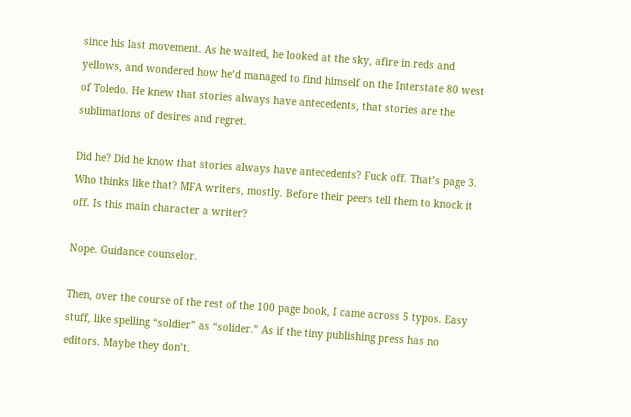since his last movement. As he waited, he looked at the sky, afire in reds and yellows, and wondered how he’d managed to find himself on the Interstate 80 west of Toledo. He knew that stories always have antecedents, that stories are the sublimations of desires and regret.

Did he? Did he know that stories always have antecedents? Fuck off. That’s page 3. Who thinks like that? MFA writers, mostly. Before their peers tell them to knock it off. Is this main character a writer?

Nope. Guidance counselor.

Then, over the course of the rest of the 100 page book, I came across 5 typos. Easy stuff, like spelling “soldier” as “solider.” As if the tiny publishing press has no editors. Maybe they don’t.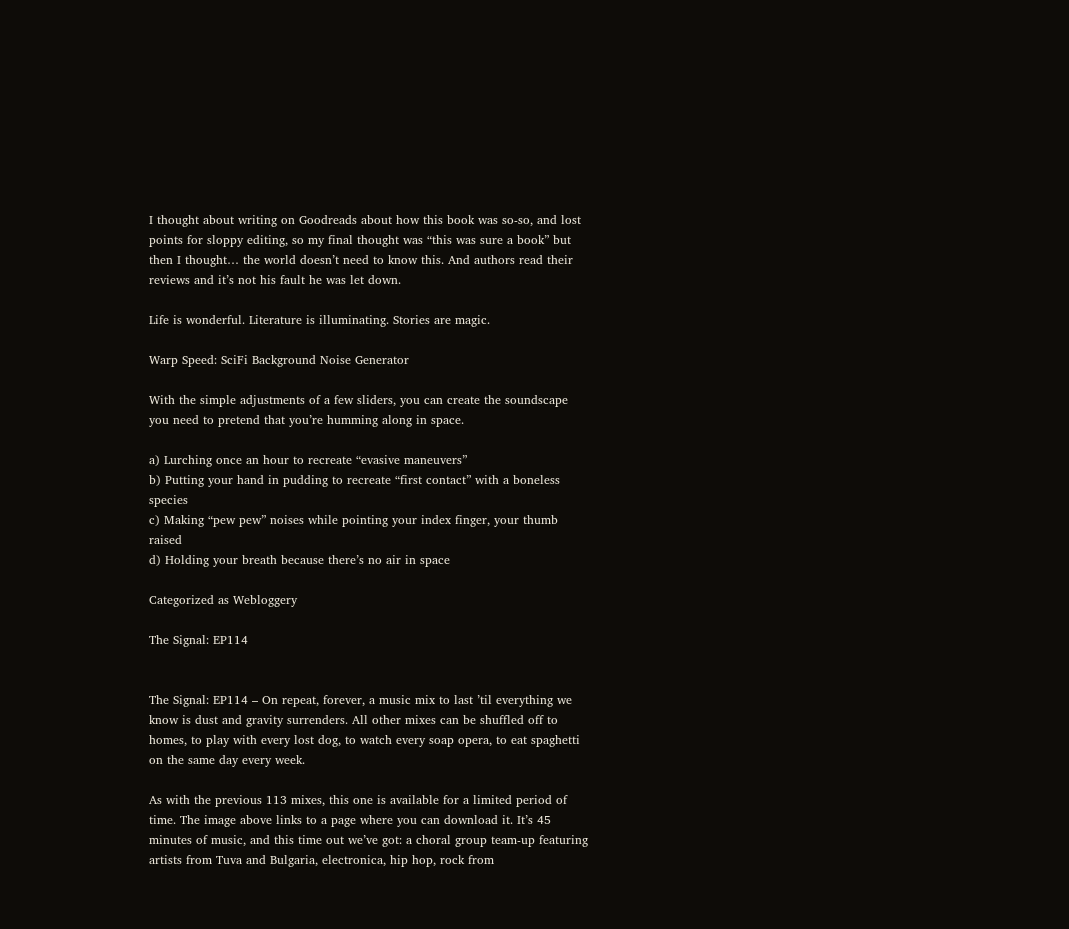I thought about writing on Goodreads about how this book was so-so, and lost points for sloppy editing, so my final thought was “this was sure a book” but then I thought… the world doesn’t need to know this. And authors read their reviews and it’s not his fault he was let down.

Life is wonderful. Literature is illuminating. Stories are magic.

Warp Speed: SciFi Background Noise Generator

With the simple adjustments of a few sliders, you can create the soundscape you need to pretend that you’re humming along in space.

a) Lurching once an hour to recreate “evasive maneuvers”
b) Putting your hand in pudding to recreate “first contact” with a boneless species
c) Making “pew pew” noises while pointing your index finger, your thumb raised
d) Holding your breath because there’s no air in space

Categorized as Webloggery

The Signal: EP114


The Signal: EP114 – On repeat, forever, a music mix to last ’til everything we know is dust and gravity surrenders. All other mixes can be shuffled off to homes, to play with every lost dog, to watch every soap opera, to eat spaghetti on the same day every week.

As with the previous 113 mixes, this one is available for a limited period of time. The image above links to a page where you can download it. It’s 45 minutes of music, and this time out we’ve got: a choral group team-up featuring artists from Tuva and Bulgaria, electronica, hip hop, rock from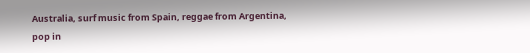Australia, surf music from Spain, reggae from Argentina, pop in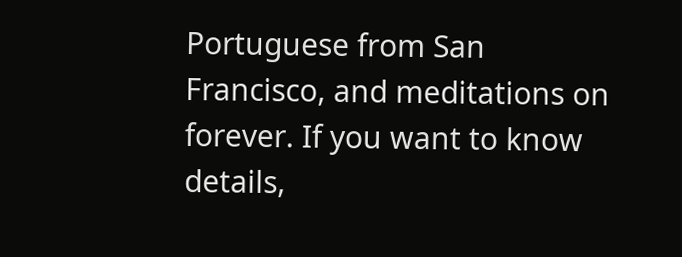Portuguese from San Francisco, and meditations on forever. If you want to know details,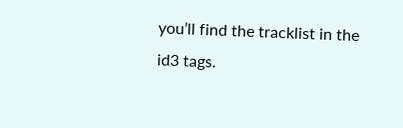you’ll find the tracklist in the id3 tags.